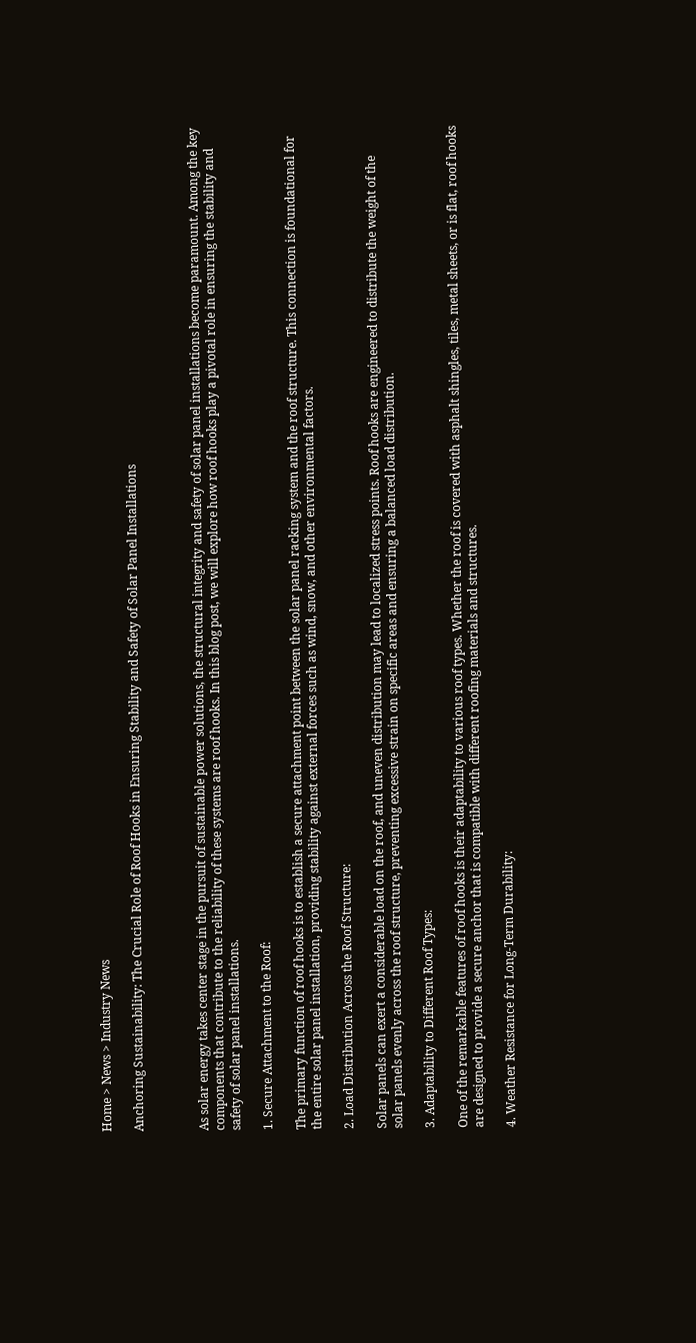Home > News > Industry News

Anchoring Sustainability: The Crucial Role of Roof Hooks in Ensuring Stability and Safety of Solar Panel Installations



As solar energy takes center stage in the pursuit of sustainable power solutions, the structural integrity and safety of solar panel installations become paramount. Among the key components that contribute to the reliability of these systems are roof hooks. In this blog post, we will explore how roof hooks play a pivotal role in ensuring the stability and safety of solar panel installations.

1. Secure Attachment to the Roof:

The primary function of roof hooks is to establish a secure attachment point between the solar panel racking system and the roof structure. This connection is foundational for the entire solar panel installation, providing stability against external forces such as wind, snow, and other environmental factors.

2. Load Distribution Across the Roof Structure:

Solar panels can exert a considerable load on the roof, and uneven distribution may lead to localized stress points. Roof hooks are engineered to distribute the weight of the solar panels evenly across the roof structure, preventing excessive strain on specific areas and ensuring a balanced load distribution.

3. Adaptability to Different Roof Types:

One of the remarkable features of roof hooks is their adaptability to various roof types. Whether the roof is covered with asphalt shingles, tiles, metal sheets, or is flat, roof hooks are designed to provide a secure anchor that is compatible with different roofing materials and structures.

4. Weather Resistance for Long-Term Durability: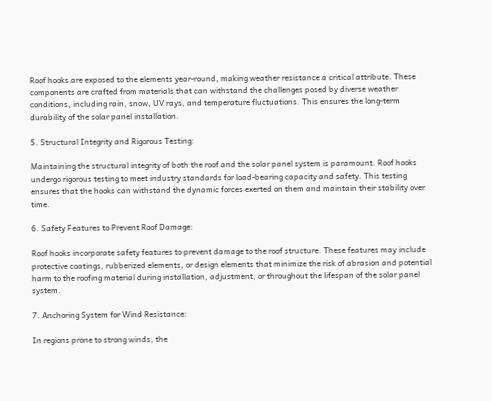Roof hooks are exposed to the elements year-round, making weather resistance a critical attribute. These components are crafted from materials that can withstand the challenges posed by diverse weather conditions, including rain, snow, UV rays, and temperature fluctuations. This ensures the long-term durability of the solar panel installation.

5. Structural Integrity and Rigorous Testing:

Maintaining the structural integrity of both the roof and the solar panel system is paramount. Roof hooks undergo rigorous testing to meet industry standards for load-bearing capacity and safety. This testing ensures that the hooks can withstand the dynamic forces exerted on them and maintain their stability over time.

6. Safety Features to Prevent Roof Damage:

Roof hooks incorporate safety features to prevent damage to the roof structure. These features may include protective coatings, rubberized elements, or design elements that minimize the risk of abrasion and potential harm to the roofing material during installation, adjustment, or throughout the lifespan of the solar panel system.

7. Anchoring System for Wind Resistance:

In regions prone to strong winds, the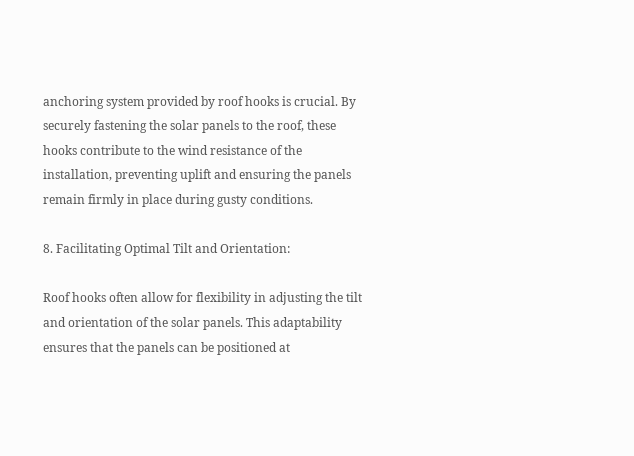anchoring system provided by roof hooks is crucial. By securely fastening the solar panels to the roof, these hooks contribute to the wind resistance of the installation, preventing uplift and ensuring the panels remain firmly in place during gusty conditions.

8. Facilitating Optimal Tilt and Orientation:

Roof hooks often allow for flexibility in adjusting the tilt and orientation of the solar panels. This adaptability ensures that the panels can be positioned at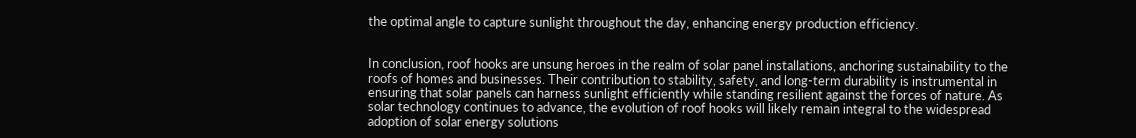the optimal angle to capture sunlight throughout the day, enhancing energy production efficiency.


In conclusion, roof hooks are unsung heroes in the realm of solar panel installations, anchoring sustainability to the roofs of homes and businesses. Their contribution to stability, safety, and long-term durability is instrumental in ensuring that solar panels can harness sunlight efficiently while standing resilient against the forces of nature. As solar technology continues to advance, the evolution of roof hooks will likely remain integral to the widespread adoption of solar energy solutions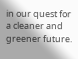in our quest for a cleaner and greener future.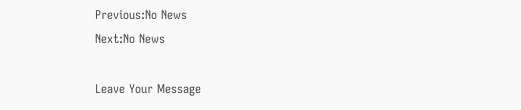Previous:No News
Next:No News

Leave Your Message